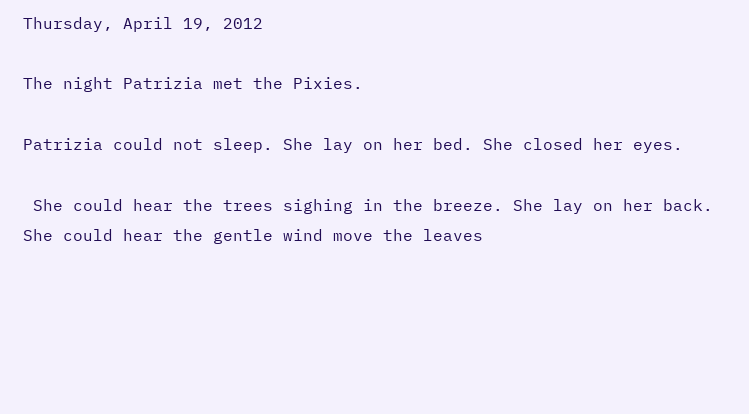Thursday, April 19, 2012

The night Patrizia met the Pixies.

Patrizia could not sleep. She lay on her bed. She closed her eyes.

 She could hear the trees sighing in the breeze. She lay on her back. She could hear the gentle wind move the leaves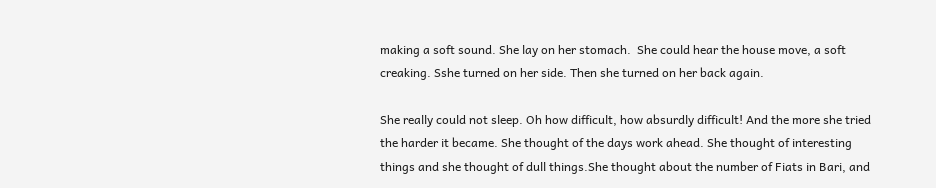making a soft sound. She lay on her stomach.  She could hear the house move, a soft creaking. Sshe turned on her side. Then she turned on her back again.

She really could not sleep. Oh how difficult, how absurdly difficult! And the more she tried the harder it became. She thought of the days work ahead. She thought of interesting things and she thought of dull things.She thought about the number of Fiats in Bari, and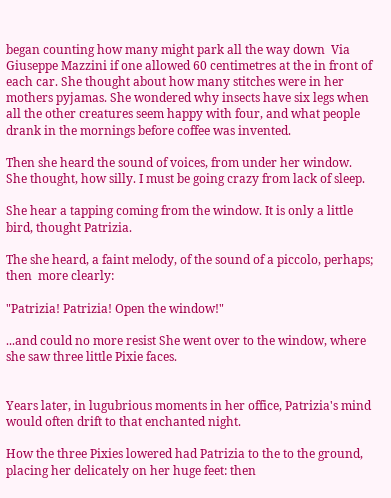began counting how many might park all the way down  Via Giuseppe Mazzini if one allowed 60 centimetres at the in front of each car. She thought about how many stitches were in her mothers pyjamas. She wondered why insects have six legs when all the other creatures seem happy with four, and what people drank in the mornings before coffee was invented.

Then she heard the sound of voices, from under her window. She thought, how silly. I must be going crazy from lack of sleep.

She hear a tapping coming from the window. It is only a little bird, thought Patrizia.

The she heard, a faint melody, of the sound of a piccolo, perhaps; then  more clearly:

"Patrizia! Patrizia! Open the window!"

...and could no more resist She went over to the window, where she saw three little Pixie faces.


Years later, in lugubrious moments in her office, Patrizia's mind would often drift to that enchanted night.

How the three Pixies lowered had Patrizia to the to the ground, placing her delicately on her huge feet: then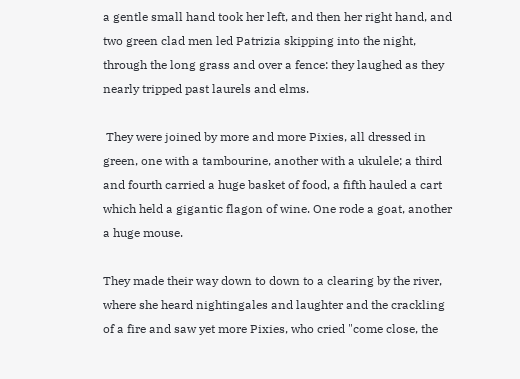a gentle small hand took her left, and then her right hand, and two green clad men led Patrizia skipping into the night, through the long grass and over a fence: they laughed as they nearly tripped past laurels and elms.

 They were joined by more and more Pixies, all dressed in green, one with a tambourine, another with a ukulele; a third and fourth carried a huge basket of food, a fifth hauled a cart which held a gigantic flagon of wine. One rode a goat, another a huge mouse.

They made their way down to down to a clearing by the river, where she heard nightingales and laughter and the crackling of a fire and saw yet more Pixies, who cried "come close, the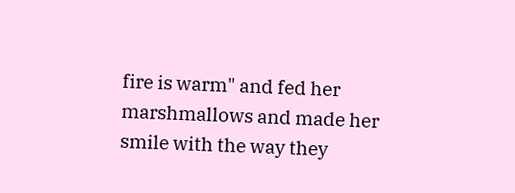fire is warm" and fed her marshmallows and made her smile with the way they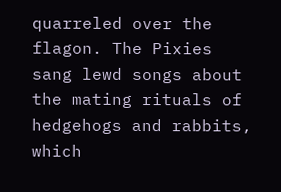quarreled over the flagon. The Pixies sang lewd songs about the mating rituals of hedgehogs and rabbits, which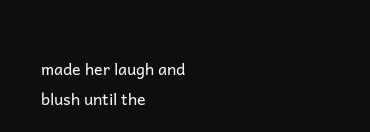made her laugh and blush until the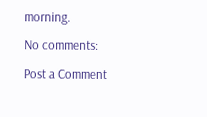morning.

No comments:

Post a Comment